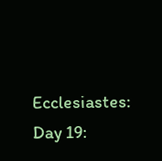Ecclesiastes: Day 19: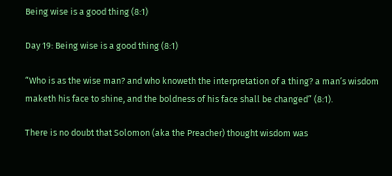Being wise is a good thing (8:1)

Day 19: Being wise is a good thing (8:1)

“Who is as the wise man? and who knoweth the interpretation of a thing? a man’s wisdom maketh his face to shine, and the boldness of his face shall be changed” (8:1).

There is no doubt that Solomon (aka the Preacher) thought wisdom was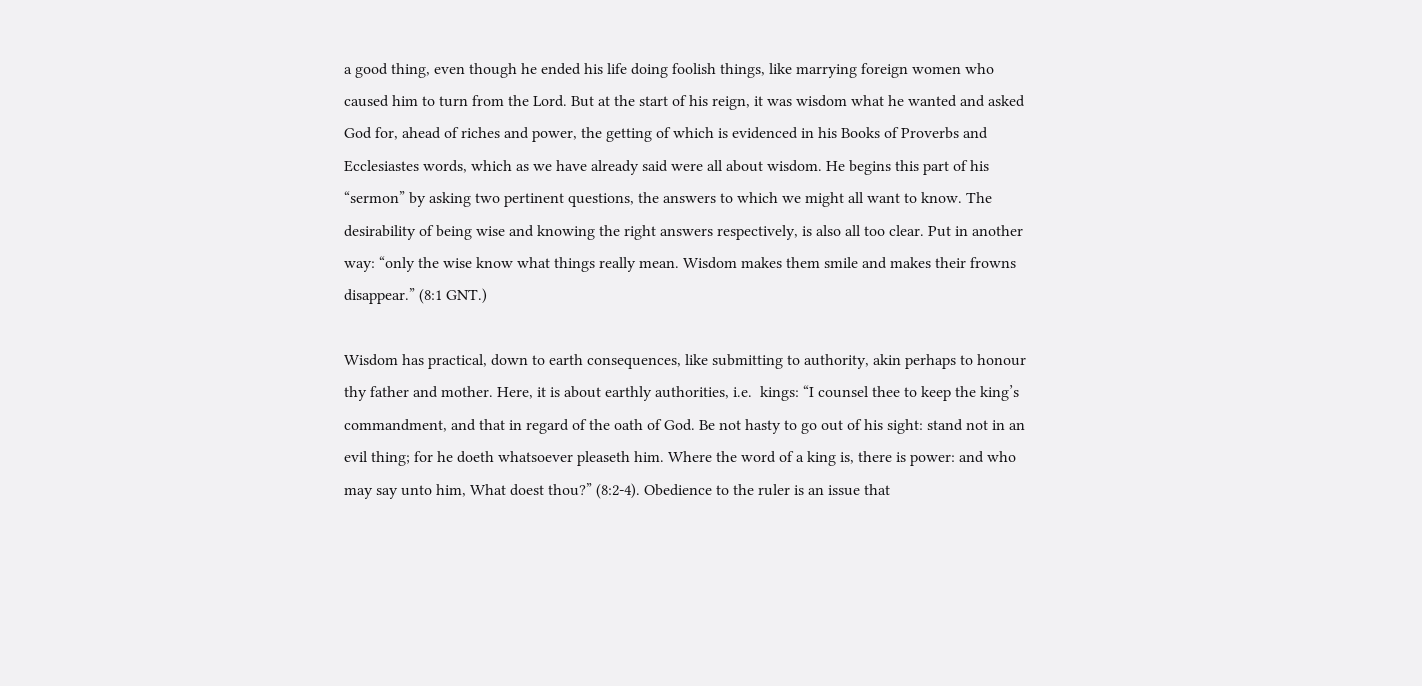a good thing, even though he ended his life doing foolish things, like marrying foreign women who caused him to turn from the Lord. But at the start of his reign, it was wisdom what he wanted and asked God for, ahead of riches and power, the getting of which is evidenced in his Books of Proverbs and Ecclesiastes words, which as we have already said were all about wisdom. He begins this part of his “sermon” by asking two pertinent questions, the answers to which we might all want to know. The desirability of being wise and knowing the right answers respectively, is also all too clear. Put in another way: “only the wise know what things really mean. Wisdom makes them smile and makes their frowns disappear.” (8:1 GNT.)

Wisdom has practical, down to earth consequences, like submitting to authority, akin perhaps to honour thy father and mother. Here, it is about earthly authorities, i.e.  kings: “I counsel thee to keep the king’s commandment, and that in regard of the oath of God. Be not hasty to go out of his sight: stand not in an evil thing; for he doeth whatsoever pleaseth him. Where the word of a king is, there is power: and who may say unto him, What doest thou?” (8:2-4). Obedience to the ruler is an issue that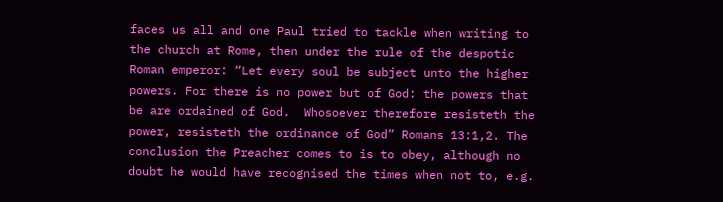faces us all and one Paul tried to tackle when writing to the church at Rome, then under the rule of the despotic Roman emperor: “Let every soul be subject unto the higher powers. For there is no power but of God: the powers that be are ordained of God.  Whosoever therefore resisteth the power, resisteth the ordinance of God” Romans 13:1,2. The conclusion the Preacher comes to is to obey, although no doubt he would have recognised the times when not to, e.g.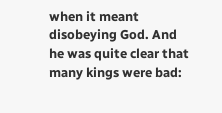when it meant disobeying God. And he was quite clear that many kings were bad: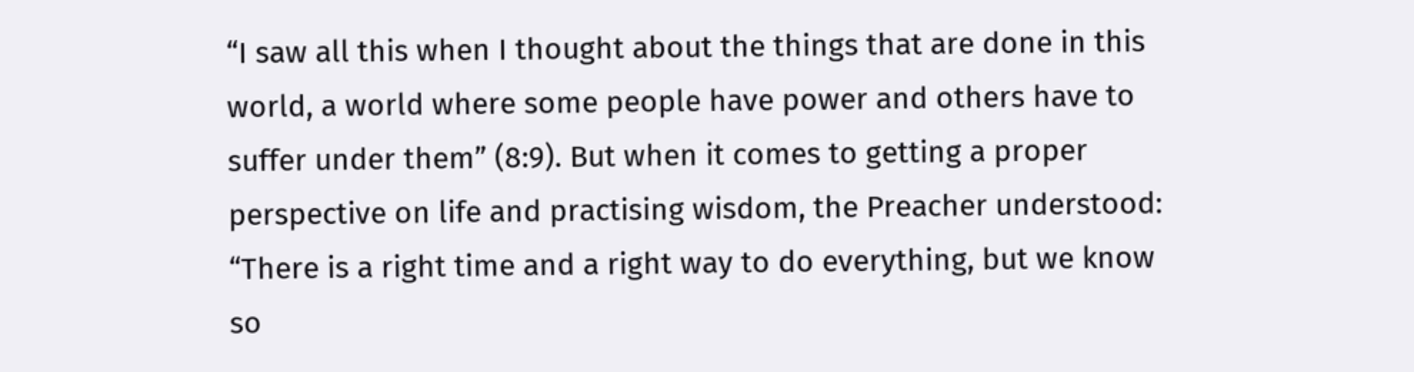“I saw all this when I thought about the things that are done in this world, a world where some people have power and others have to suffer under them” (8:9). But when it comes to getting a proper perspective on life and practising wisdom, the Preacher understood: “There is a right time and a right way to do everything, but we know so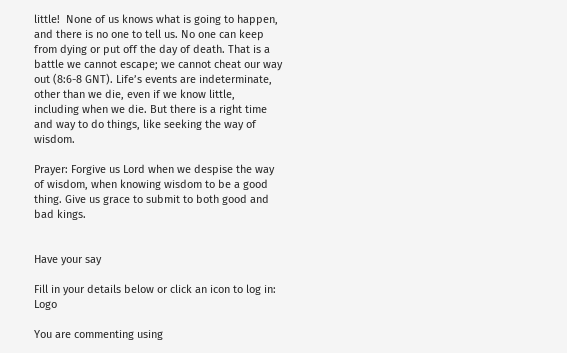little!  None of us knows what is going to happen, and there is no one to tell us. No one can keep from dying or put off the day of death. That is a battle we cannot escape; we cannot cheat our way out (8:6-8 GNT). Life’s events are indeterminate, other than we die, even if we know little, including when we die. But there is a right time and way to do things, like seeking the way of wisdom.

Prayer: Forgive us Lord when we despise the way of wisdom, when knowing wisdom to be a good thing. Give us grace to submit to both good and bad kings.


Have your say

Fill in your details below or click an icon to log in: Logo

You are commenting using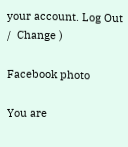your account. Log Out /  Change )

Facebook photo

You are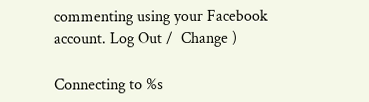commenting using your Facebook account. Log Out /  Change )

Connecting to %s